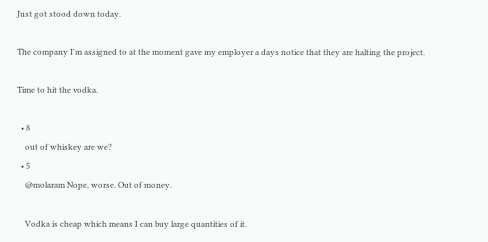Just got stood down today.

The company I'm assigned to at the moment gave my employer a days notice that they are halting the project.

Time to hit the vodka.

  • 8
    out of whiskey are we?
  • 5
    @molaram Nope, worse. Out of money.

    Vodka is cheap which means I can buy large quantities of it.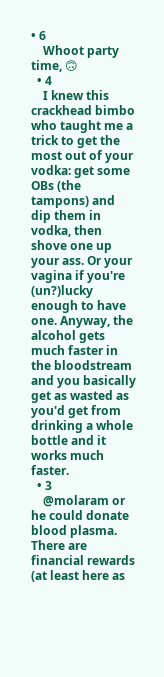• 6
    Whoot party time, 🙃
  • 4
    I knew this crackhead bimbo who taught me a trick to get the most out of your vodka: get some OBs (the tampons) and dip them in vodka, then shove one up your ass. Or your vagina if you're (un?)lucky enough to have one. Anyway, the alcohol gets much faster in the bloodstream and you basically get as wasted as you'd get from drinking a whole bottle and it works much faster.
  • 3
    @molaram or he could donate blood plasma. There are financial rewards (at least here as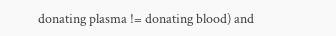donating plasma != donating blood) and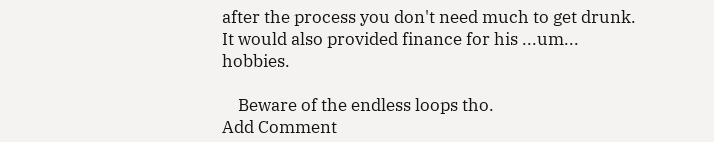after the process you don't need much to get drunk. It would also provided finance for his ...um... hobbies.

    Beware of the endless loops tho.
Add Comment